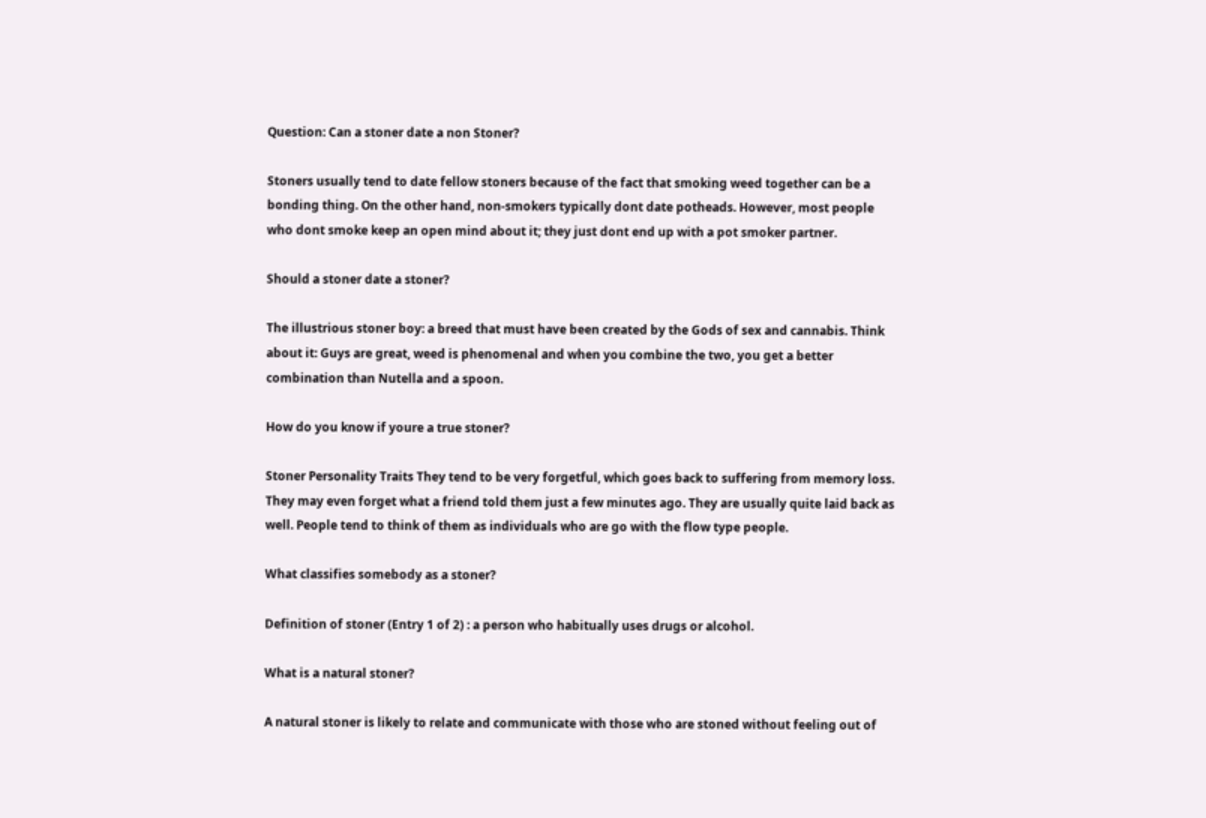Question: Can a stoner date a non Stoner?

Stoners usually tend to date fellow stoners because of the fact that smoking weed together can be a bonding thing. On the other hand, non-smokers typically dont date potheads. However, most people who dont smoke keep an open mind about it; they just dont end up with a pot smoker partner.

Should a stoner date a stoner?

The illustrious stoner boy: a breed that must have been created by the Gods of sex and cannabis. Think about it: Guys are great, weed is phenomenal and when you combine the two, you get a better combination than Nutella and a spoon.

How do you know if youre a true stoner?

Stoner Personality Traits They tend to be very forgetful, which goes back to suffering from memory loss. They may even forget what a friend told them just a few minutes ago. They are usually quite laid back as well. People tend to think of them as individuals who are go with the flow type people.

What classifies somebody as a stoner?

Definition of stoner (Entry 1 of 2) : a person who habitually uses drugs or alcohol.

What is a natural stoner?

A natural stoner is likely to relate and communicate with those who are stoned without feeling out of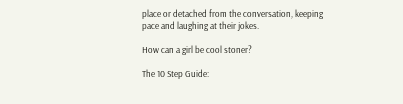place or detached from the conversation, keeping pace and laughing at their jokes.

How can a girl be cool stoner?

The 10 Step Guide: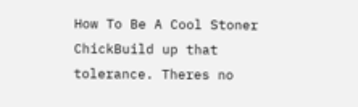How To Be A Cool Stoner ChickBuild up that tolerance. Theres no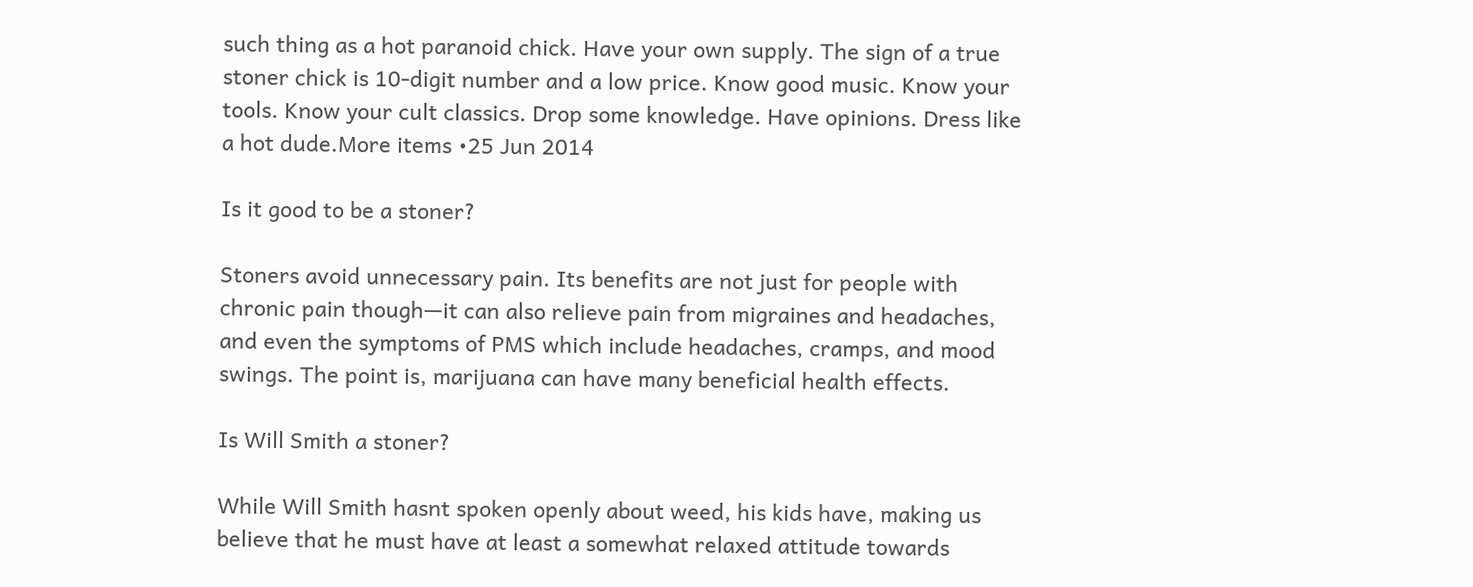such thing as a hot paranoid chick. Have your own supply. The sign of a true stoner chick is 10-digit number and a low price. Know good music. Know your tools. Know your cult classics. Drop some knowledge. Have opinions. Dress like a hot dude.More items •25 Jun 2014

Is it good to be a stoner?

Stoners avoid unnecessary pain. Its benefits are not just for people with chronic pain though—it can also relieve pain from migraines and headaches, and even the symptoms of PMS which include headaches, cramps, and mood swings. The point is, marijuana can have many beneficial health effects.

Is Will Smith a stoner?

While Will Smith hasnt spoken openly about weed, his kids have, making us believe that he must have at least a somewhat relaxed attitude towards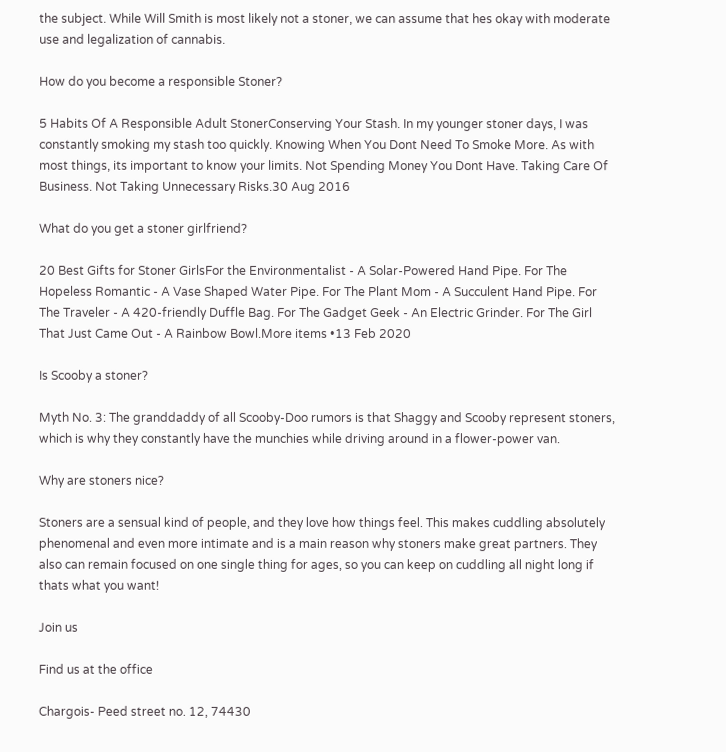the subject. While Will Smith is most likely not a stoner, we can assume that hes okay with moderate use and legalization of cannabis.

How do you become a responsible Stoner?

5 Habits Of A Responsible Adult StonerConserving Your Stash. In my younger stoner days, I was constantly smoking my stash too quickly. Knowing When You Dont Need To Smoke More. As with most things, its important to know your limits. Not Spending Money You Dont Have. Taking Care Of Business. Not Taking Unnecessary Risks.30 Aug 2016

What do you get a stoner girlfriend?

20 Best Gifts for Stoner GirlsFor the Environmentalist - A Solar-Powered Hand Pipe. For The Hopeless Romantic - A Vase Shaped Water Pipe. For The Plant Mom - A Succulent Hand Pipe. For The Traveler - A 420-friendly Duffle Bag. For The Gadget Geek - An Electric Grinder. For The Girl That Just Came Out - A Rainbow Bowl.More items •13 Feb 2020

Is Scooby a stoner?

Myth No. 3: The granddaddy of all Scooby-Doo rumors is that Shaggy and Scooby represent stoners, which is why they constantly have the munchies while driving around in a flower-power van.

Why are stoners nice?

Stoners are a sensual kind of people, and they love how things feel. This makes cuddling absolutely phenomenal and even more intimate and is a main reason why stoners make great partners. They also can remain focused on one single thing for ages, so you can keep on cuddling all night long if thats what you want!

Join us

Find us at the office

Chargois- Peed street no. 12, 74430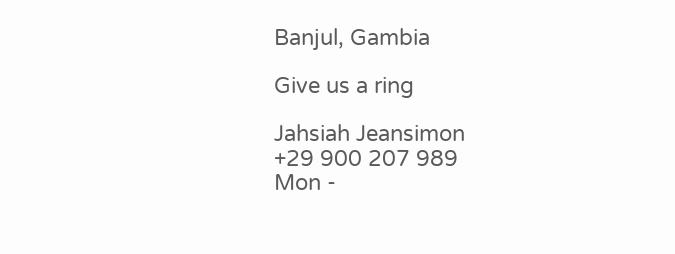Banjul, Gambia

Give us a ring

Jahsiah Jeansimon
+29 900 207 989
Mon -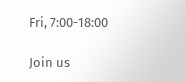Fri, 7:00-18:00

Join us